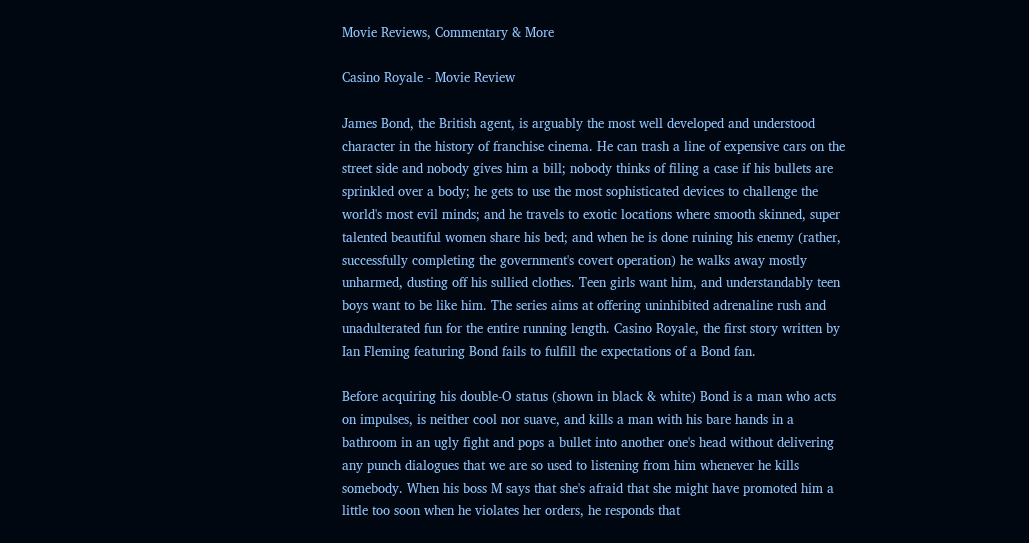Movie Reviews, Commentary & More

Casino Royale - Movie Review

James Bond, the British agent, is arguably the most well developed and understood character in the history of franchise cinema. He can trash a line of expensive cars on the street side and nobody gives him a bill; nobody thinks of filing a case if his bullets are sprinkled over a body; he gets to use the most sophisticated devices to challenge the world's most evil minds; and he travels to exotic locations where smooth skinned, super talented beautiful women share his bed; and when he is done ruining his enemy (rather, successfully completing the government's covert operation) he walks away mostly unharmed, dusting off his sullied clothes. Teen girls want him, and understandably teen boys want to be like him. The series aims at offering uninhibited adrenaline rush and unadulterated fun for the entire running length. Casino Royale, the first story written by Ian Fleming featuring Bond fails to fulfill the expectations of a Bond fan.

Before acquiring his double-O status (shown in black & white) Bond is a man who acts on impulses, is neither cool nor suave, and kills a man with his bare hands in a bathroom in an ugly fight and pops a bullet into another one's head without delivering any punch dialogues that we are so used to listening from him whenever he kills somebody. When his boss M says that she's afraid that she might have promoted him a little too soon when he violates her orders, he responds that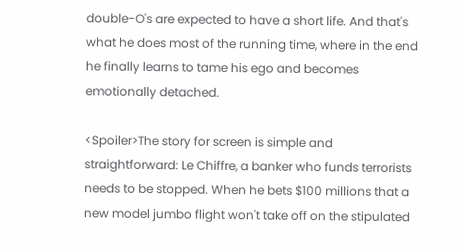double-O's are expected to have a short life. And that's what he does most of the running time, where in the end he finally learns to tame his ego and becomes emotionally detached.

<Spoiler>The story for screen is simple and straightforward: Le Chiffre, a banker who funds terrorists needs to be stopped. When he bets $100 millions that a new model jumbo flight won't take off on the stipulated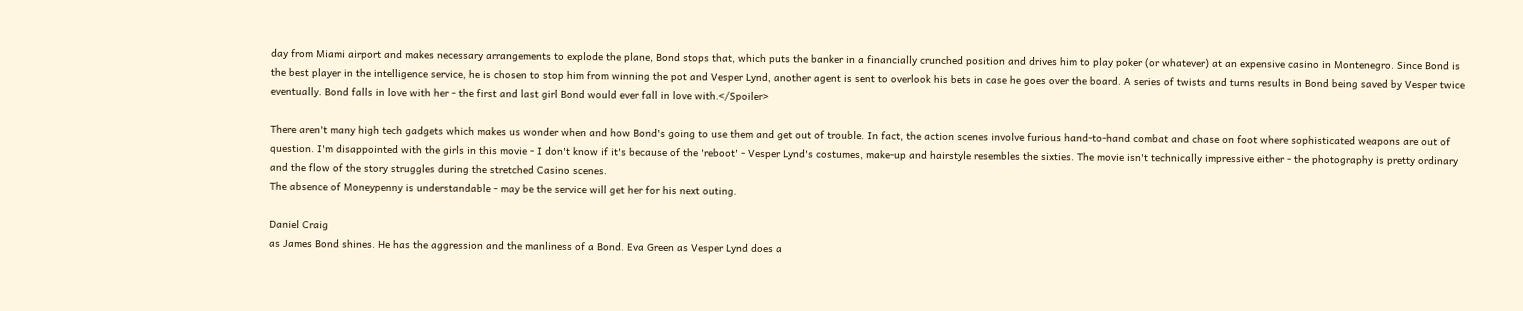day from Miami airport and makes necessary arrangements to explode the plane, Bond stops that, which puts the banker in a financially crunched position and drives him to play poker (or whatever) at an expensive casino in Montenegro. Since Bond is the best player in the intelligence service, he is chosen to stop him from winning the pot and Vesper Lynd, another agent is sent to overlook his bets in case he goes over the board. A series of twists and turns results in Bond being saved by Vesper twice eventually. Bond falls in love with her - the first and last girl Bond would ever fall in love with.</Spoiler>

There aren't many high tech gadgets which makes us wonder when and how Bond's going to use them and get out of trouble. In fact, the action scenes involve furious hand-to-hand combat and chase on foot where sophisticated weapons are out of question. I'm disappointed with the girls in this movie - I don't know if it's because of the 'reboot' - Vesper Lynd's costumes, make-up and hairstyle resembles the sixties. The movie isn't technically impressive either - the photography is pretty ordinary and the flow of the story struggles during the stretched Casino scenes.
The absence of Moneypenny is understandable - may be the service will get her for his next outing.

Daniel Craig
as James Bond shines. He has the aggression and the manliness of a Bond. Eva Green as Vesper Lynd does a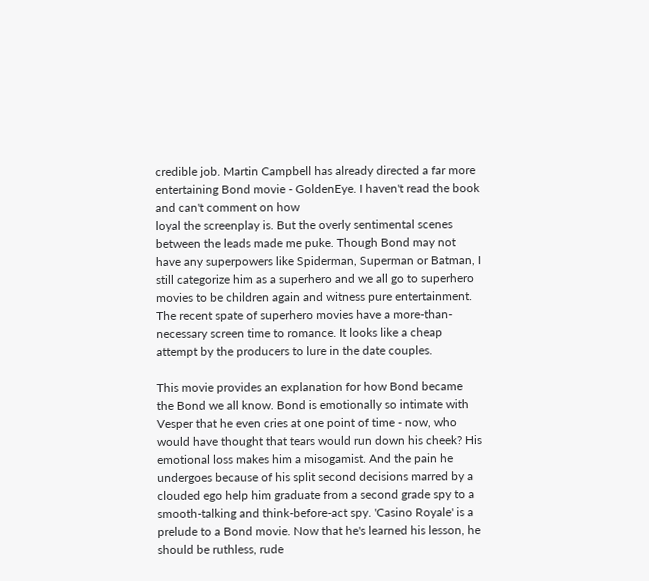credible job. Martin Campbell has already directed a far more entertaining Bond movie - GoldenEye. I haven't read the book and can't comment on how
loyal the screenplay is. But the overly sentimental scenes between the leads made me puke. Though Bond may not have any superpowers like Spiderman, Superman or Batman, I still categorize him as a superhero and we all go to superhero movies to be children again and witness pure entertainment. The recent spate of superhero movies have a more-than-necessary screen time to romance. It looks like a cheap attempt by the producers to lure in the date couples.

This movie provides an explanation for how Bond became the Bond we all know. Bond is emotionally so intimate with Vesper that he even cries at one point of time - now, who would have thought that tears would run down his cheek? His emotional loss makes him a misogamist. And the pain he undergoes because of his split second decisions marred by a clouded ego help him graduate from a second grade spy to a smooth-talking and think-before-act spy. 'Casino Royale' is a prelude to a Bond movie. Now that he's learned his lesson, he should be ruthless, rude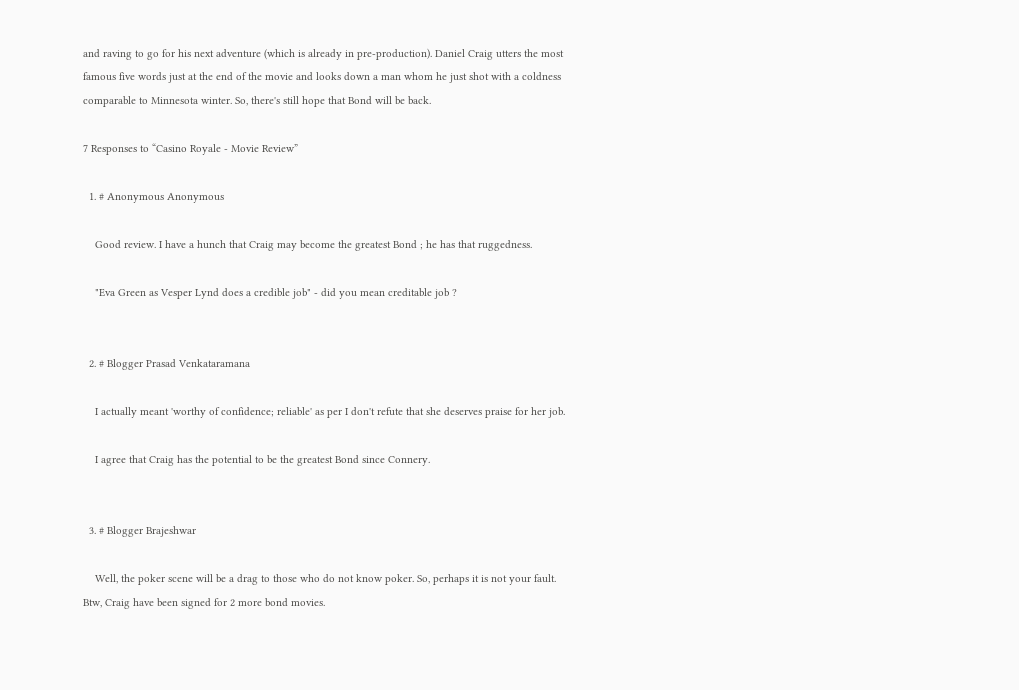and raving to go for his next adventure (which is already in pre-production). Daniel Craig utters the most famous five words just at the end of the movie and looks down a man whom he just shot with a coldness comparable to Minnesota winter. So, there's still hope that Bond will be back.

7 Responses to “Casino Royale - Movie Review”

  1. # Anonymous Anonymous

    Good review. I have a hunch that Craig may become the greatest Bond ; he has that ruggedness.

    "Eva Green as Vesper Lynd does a credible job" - did you mean creditable job ?


  2. # Blogger Prasad Venkataramana

    I actually meant 'worthy of confidence; reliable' as per I don't refute that she deserves praise for her job.

    I agree that Craig has the potential to be the greatest Bond since Connery.


  3. # Blogger Brajeshwar

    Well, the poker scene will be a drag to those who do not know poker. So, perhaps it is not your fault. Btw, Craig have been signed for 2 more bond movies.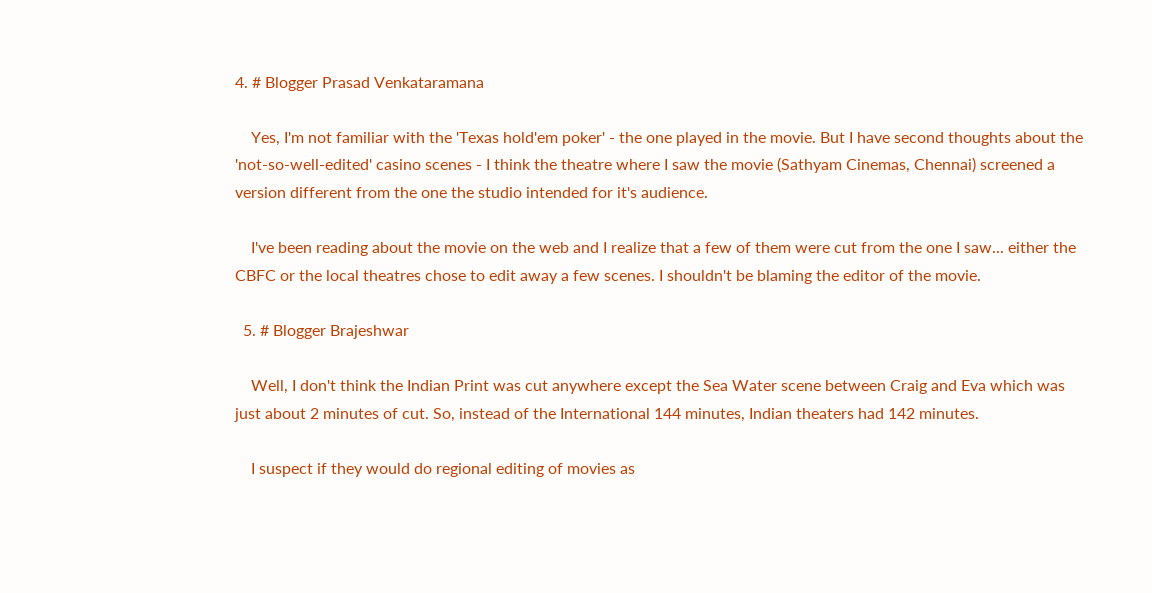4. # Blogger Prasad Venkataramana

    Yes, I'm not familiar with the 'Texas hold'em poker' - the one played in the movie. But I have second thoughts about the 'not-so-well-edited' casino scenes - I think the theatre where I saw the movie (Sathyam Cinemas, Chennai) screened a version different from the one the studio intended for it's audience.

    I've been reading about the movie on the web and I realize that a few of them were cut from the one I saw... either the CBFC or the local theatres chose to edit away a few scenes. I shouldn't be blaming the editor of the movie.

  5. # Blogger Brajeshwar

    Well, I don't think the Indian Print was cut anywhere except the Sea Water scene between Craig and Eva which was just about 2 minutes of cut. So, instead of the International 144 minutes, Indian theaters had 142 minutes.

    I suspect if they would do regional editing of movies as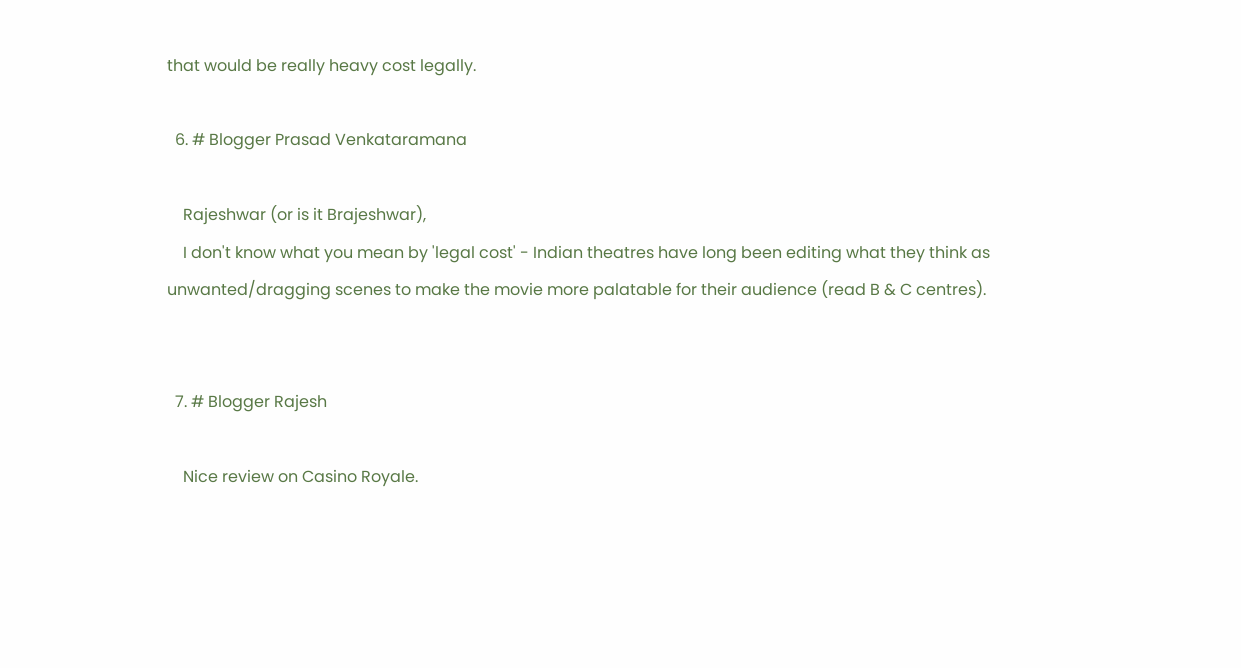that would be really heavy cost legally.

  6. # Blogger Prasad Venkataramana

    Rajeshwar (or is it Brajeshwar),
    I don't know what you mean by 'legal cost' - Indian theatres have long been editing what they think as unwanted/dragging scenes to make the movie more palatable for their audience (read B & C centres).


  7. # Blogger Rajesh

    Nice review on Casino Royale.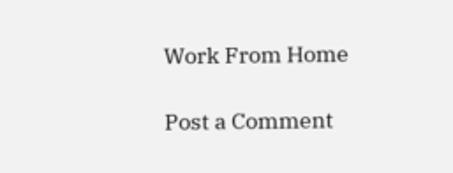Work From Home

Post a Comment